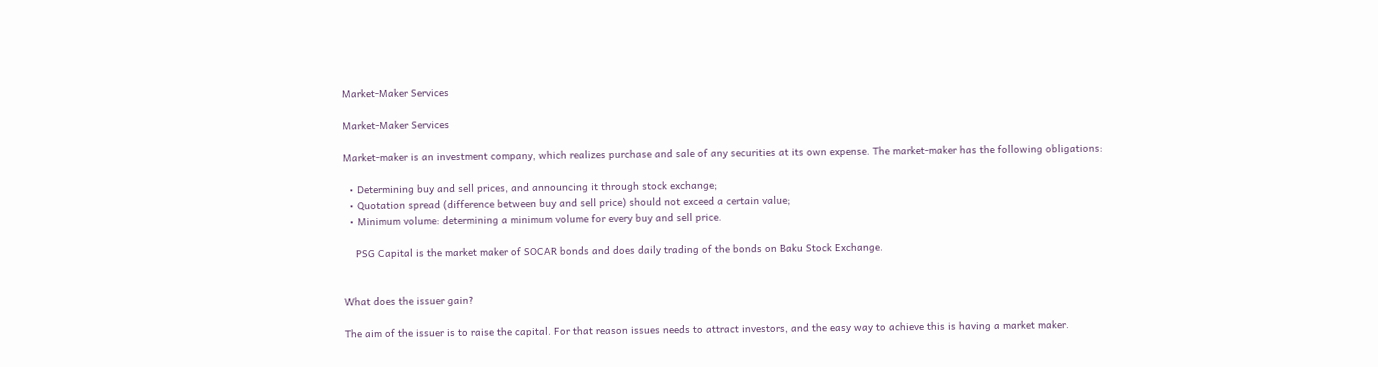Market-Maker Services

Market-Maker Services

Market-maker is an investment company, which realizes purchase and sale of any securities at its own expense. The market-maker has the following obligations:

  • Determining buy and sell prices, and announcing it through stock exchange;
  • Quotation spread (difference between buy and sell price) should not exceed a certain value;
  • Minimum volume: determining a minimum volume for every buy and sell price.

    PSG Capital is the market maker of SOCAR bonds and does daily trading of the bonds on Baku Stock Exchange.


What does the issuer gain?

The aim of the issuer is to raise the capital. For that reason issues needs to attract investors, and the easy way to achieve this is having a market maker.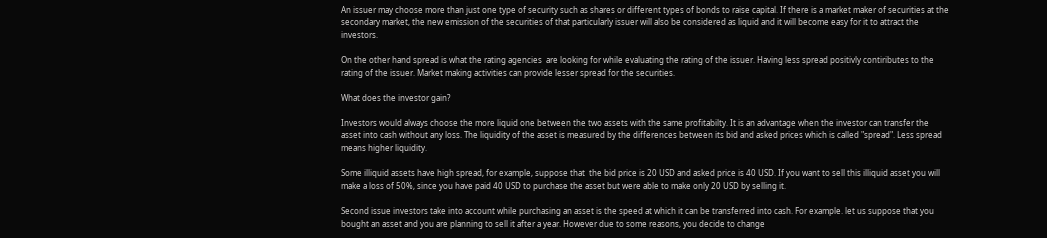An issuer may choose more than just one type of security such as shares or different types of bonds to raise capital. If there is a market maker of securities at the secondary market, the new emission of the securities of that particularly issuer will also be considered as liquid and it will become easy for it to attract the investors.

On the other hand spread is what the rating agencies  are looking for while evaluating the rating of the issuer. Having less spread positivly contiributes to the rating of the issuer. Market making activities can provide lesser spread for the securities.

What does the investor gain?

Investors would always choose the more liquid one between the two assets with the same profitabilty. It is an advantage when the investor can transfer the asset into cash without any loss. The liquidity of the asset is measured by the differences between its bid and asked prices which is called "spread". Less spread means higher liquidity.

Some illiquid assets have high spread, for example, suppose that  the bid price is 20 USD and asked price is 40 USD. If you want to sell this illiquid asset you will make a loss of 50%, since you have paid 40 USD to purchase the asset but were able to make only 20 USD by selling it.

Second issue investors take into account while purchasing an asset is the speed at which it can be transferred into cash. For example. let us suppose that you bought an asset and you are planning to sell it after a year. However due to some reasons, you decide to change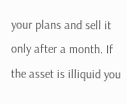your plans and sell it only after a month. If the asset is illiquid you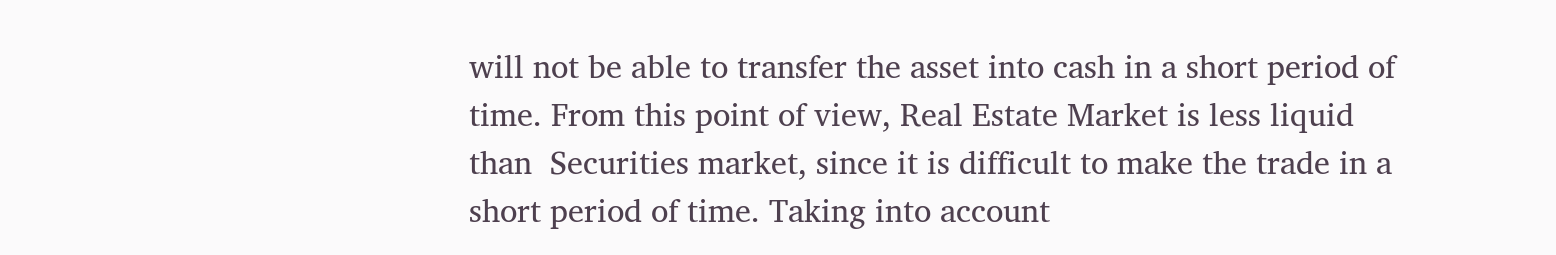will not be able to transfer the asset into cash in a short period of time. From this point of view, Real Estate Market is less liquid than  Securities market, since it is difficult to make the trade in a short period of time. Taking into account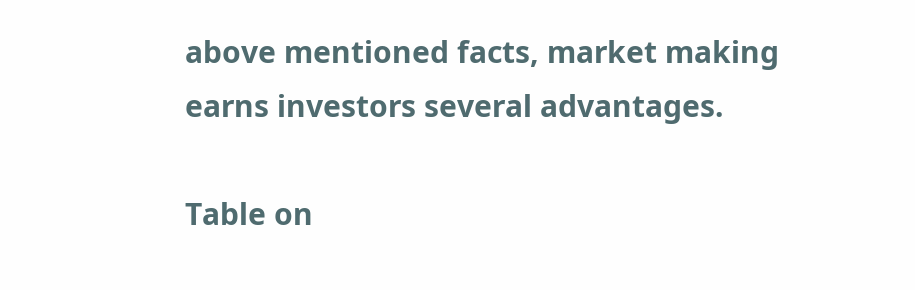above mentioned facts, market making earns investors several advantages.

Table on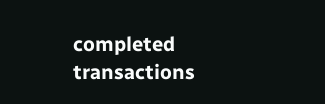completed transactions